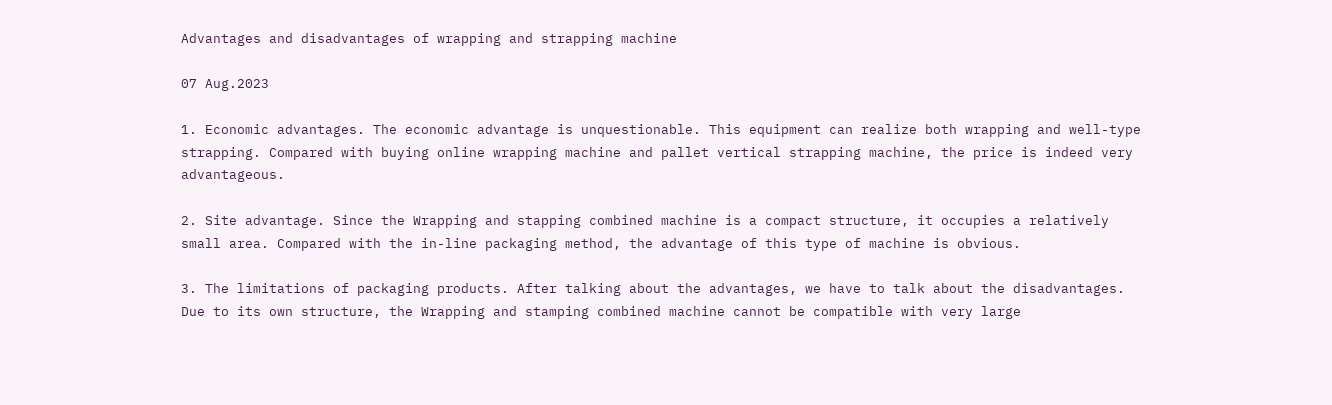Advantages and disadvantages of wrapping and strapping machine

07 Aug.2023

1. Economic advantages. The economic advantage is unquestionable. This equipment can realize both wrapping and well-type strapping. Compared with buying online wrapping machine and pallet vertical strapping machine, the price is indeed very advantageous.

2. Site advantage. Since the Wrapping and stapping combined machine is a compact structure, it occupies a relatively small area. Compared with the in-line packaging method, the advantage of this type of machine is obvious.

3. The limitations of packaging products. After talking about the advantages, we have to talk about the disadvantages. Due to its own structure, the Wrapping and stamping combined machine cannot be compatible with very large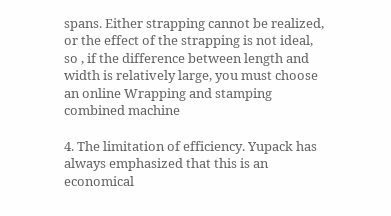spans. Either strapping cannot be realized, or the effect of the strapping is not ideal, so , if the difference between length and width is relatively large, you must choose an online Wrapping and stamping combined machine

4. The limitation of efficiency. Yupack has always emphasized that this is an economical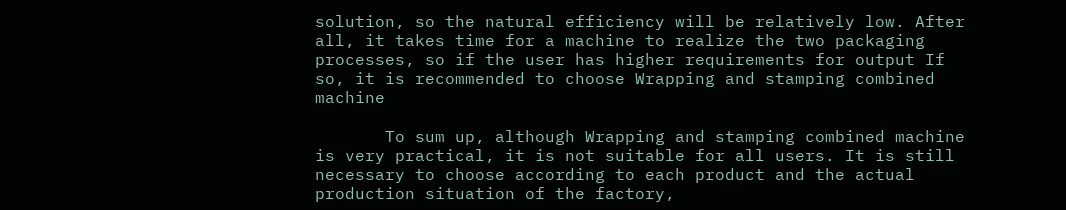solution, so the natural efficiency will be relatively low. After all, it takes time for a machine to realize the two packaging processes, so if the user has higher requirements for output If so, it is recommended to choose Wrapping and stamping combined machine

       To sum up, although Wrapping and stamping combined machine is very practical, it is not suitable for all users. It is still necessary to choose according to each product and the actual production situation of the factory,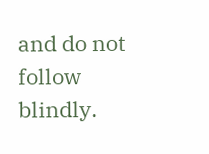and do not follow blindly.